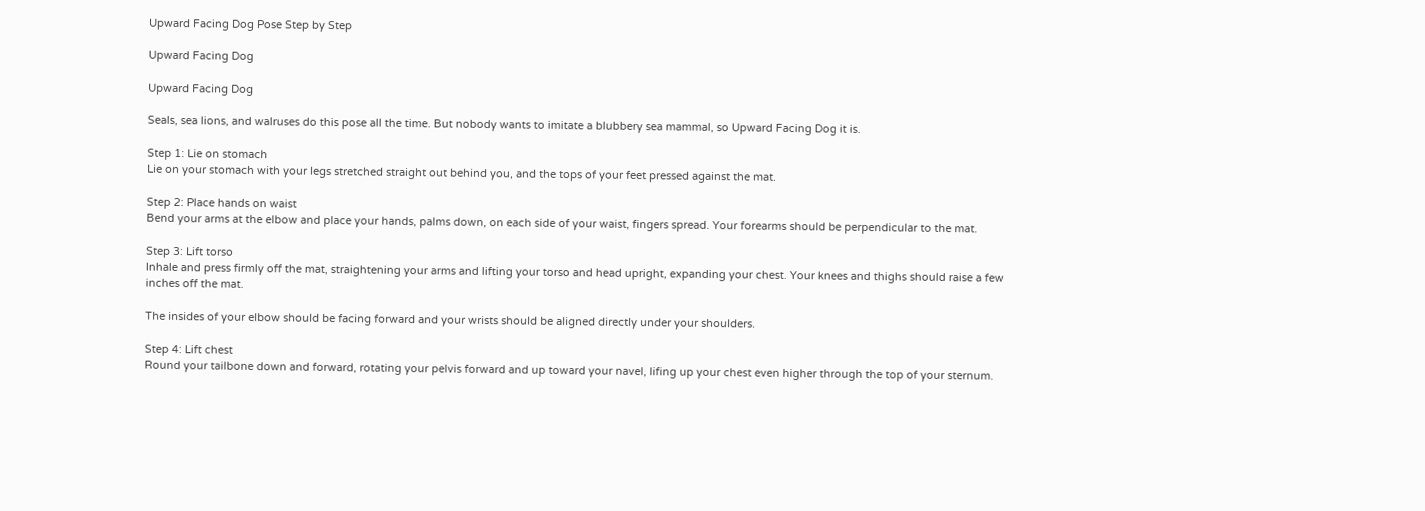Upward Facing Dog Pose Step by Step

Upward Facing Dog

Upward Facing Dog

Seals, sea lions, and walruses do this pose all the time. But nobody wants to imitate a blubbery sea mammal, so Upward Facing Dog it is.

Step 1: Lie on stomach
Lie on your stomach with your legs stretched straight out behind you, and the tops of your feet pressed against the mat.

Step 2: Place hands on waist
Bend your arms at the elbow and place your hands, palms down, on each side of your waist, fingers spread. Your forearms should be perpendicular to the mat.

Step 3: Lift torso
Inhale and press firmly off the mat, straightening your arms and lifting your torso and head upright, expanding your chest. Your knees and thighs should raise a few inches off the mat.

The insides of your elbow should be facing forward and your wrists should be aligned directly under your shoulders.

Step 4: Lift chest
Round your tailbone down and forward, rotating your pelvis forward and up toward your navel, lifing up your chest even higher through the top of your sternum.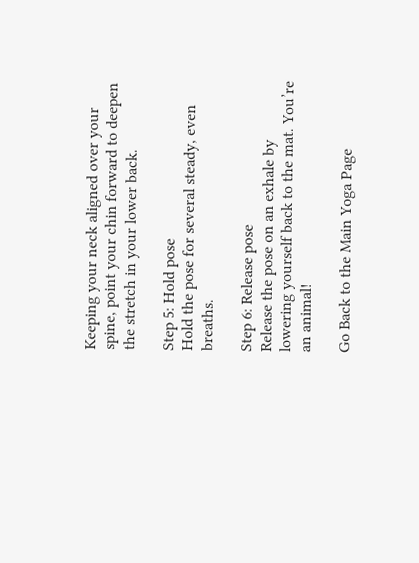Keeping your neck aligned over your spine, point your chin forward to deepen the stretch in your lower back.

Step 5: Hold pose
Hold the pose for several steady, even breaths.

Step 6: Release pose
Release the pose on an exhale by lowering yourself back to the mat. You’re an animal!

Go Back to the Main Yoga Page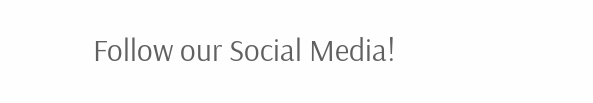Follow our Social Media!